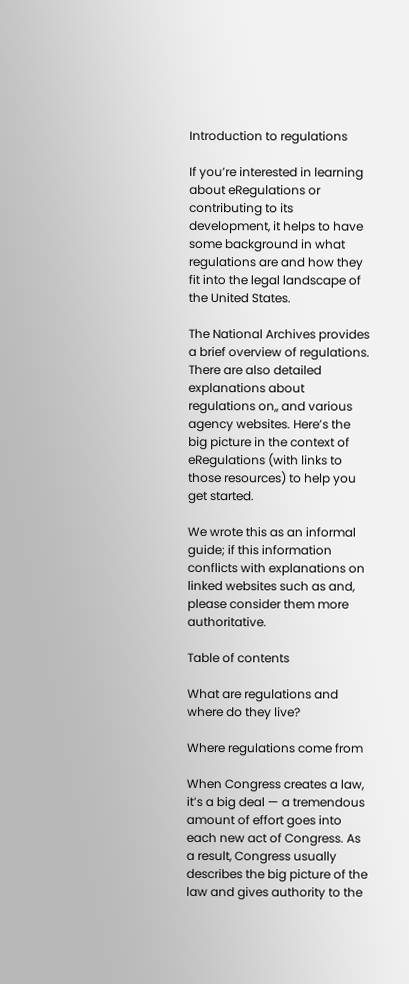Introduction to regulations

If you’re interested in learning about eRegulations or contributing to its development, it helps to have some background in what regulations are and how they fit into the legal landscape of the United States.

The National Archives provides a brief overview of regulations. There are also detailed explanations about regulations on,, and various agency websites. Here’s the big picture in the context of eRegulations (with links to those resources) to help you get started.

We wrote this as an informal guide; if this information conflicts with explanations on linked websites such as and, please consider them more authoritative.

Table of contents

What are regulations and where do they live?

Where regulations come from

When Congress creates a law, it’s a big deal — a tremendous amount of effort goes into each new act of Congress. As a result, Congress usually describes the big picture of the law and gives authority to the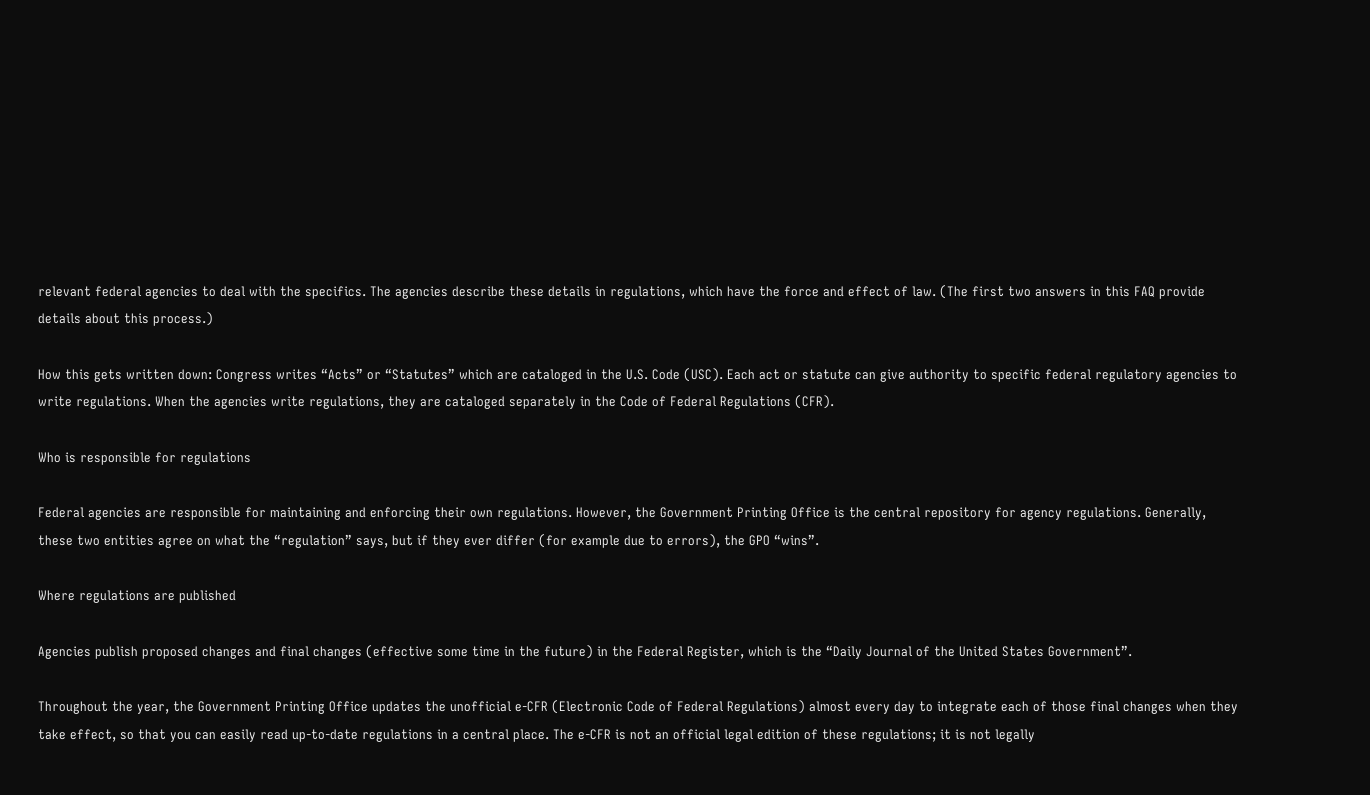relevant federal agencies to deal with the specifics. The agencies describe these details in regulations, which have the force and effect of law. (The first two answers in this FAQ provide details about this process.)

How this gets written down: Congress writes “Acts” or “Statutes” which are cataloged in the U.S. Code (USC). Each act or statute can give authority to specific federal regulatory agencies to write regulations. When the agencies write regulations, they are cataloged separately in the Code of Federal Regulations (CFR).

Who is responsible for regulations

Federal agencies are responsible for maintaining and enforcing their own regulations. However, the Government Printing Office is the central repository for agency regulations. Generally, these two entities agree on what the “regulation” says, but if they ever differ (for example due to errors), the GPO “wins”.

Where regulations are published

Agencies publish proposed changes and final changes (effective some time in the future) in the Federal Register, which is the “Daily Journal of the United States Government”.

Throughout the year, the Government Printing Office updates the unofficial e-CFR (Electronic Code of Federal Regulations) almost every day to integrate each of those final changes when they take effect, so that you can easily read up-to-date regulations in a central place. The e-CFR is not an official legal edition of these regulations; it is not legally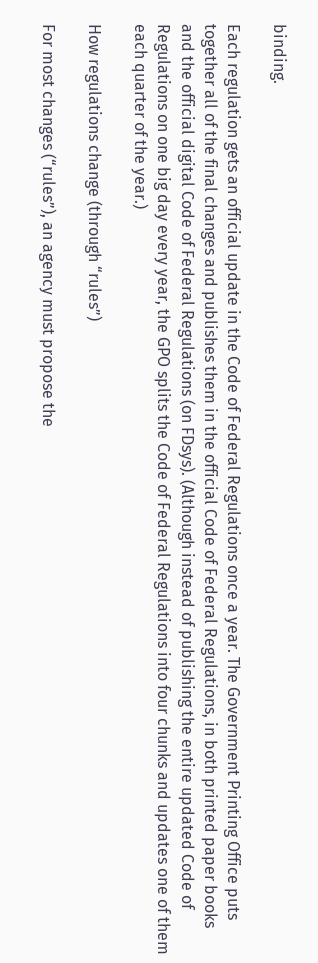binding.

Each regulation gets an official update in the Code of Federal Regulations once a year. The Government Printing Office puts together all of the final changes and publishes them in the official Code of Federal Regulations, in both printed paper books and the official digital Code of Federal Regulations (on FDsys). (Although instead of publishing the entire updated Code of Regulations on one big day every year, the GPO splits the Code of Federal Regulations into four chunks and updates one of them each quarter of the year.)

How regulations change (through “rules”)

For most changes (“rules”), an agency must propose the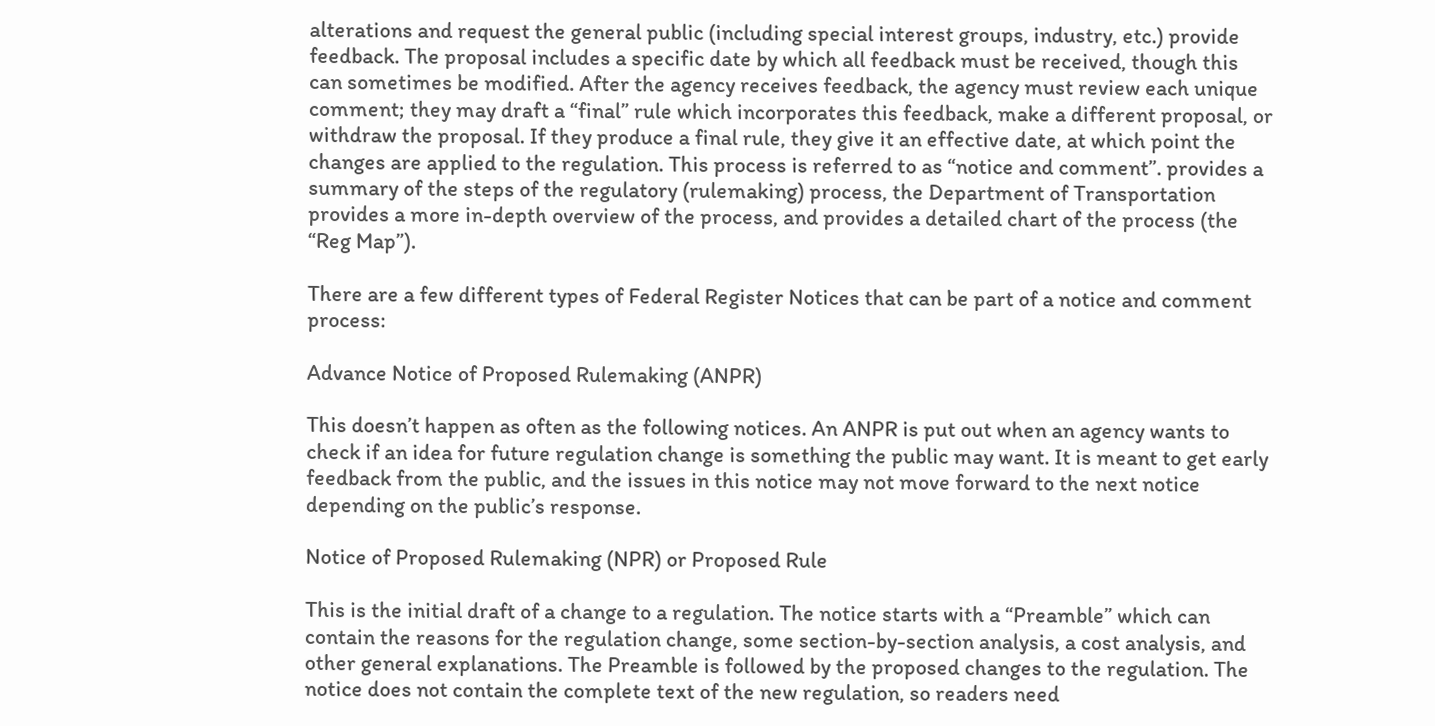alterations and request the general public (including special interest groups, industry, etc.) provide feedback. The proposal includes a specific date by which all feedback must be received, though this can sometimes be modified. After the agency receives feedback, the agency must review each unique comment; they may draft a “final” rule which incorporates this feedback, make a different proposal, or withdraw the proposal. If they produce a final rule, they give it an effective date, at which point the changes are applied to the regulation. This process is referred to as “notice and comment”. provides a summary of the steps of the regulatory (rulemaking) process, the Department of Transportation provides a more in-depth overview of the process, and provides a detailed chart of the process (the “Reg Map”).

There are a few different types of Federal Register Notices that can be part of a notice and comment process:

Advance Notice of Proposed Rulemaking (ANPR)

This doesn’t happen as often as the following notices. An ANPR is put out when an agency wants to check if an idea for future regulation change is something the public may want. It is meant to get early feedback from the public, and the issues in this notice may not move forward to the next notice depending on the public’s response.

Notice of Proposed Rulemaking (NPR) or Proposed Rule

This is the initial draft of a change to a regulation. The notice starts with a “Preamble” which can contain the reasons for the regulation change, some section-by-section analysis, a cost analysis, and other general explanations. The Preamble is followed by the proposed changes to the regulation. The notice does not contain the complete text of the new regulation, so readers need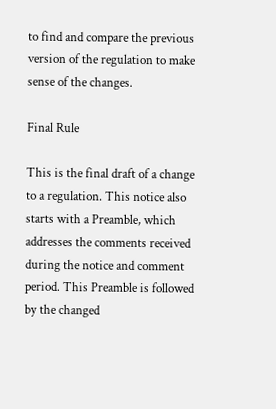to find and compare the previous version of the regulation to make sense of the changes.

Final Rule

This is the final draft of a change to a regulation. This notice also starts with a Preamble, which addresses the comments received during the notice and comment period. This Preamble is followed by the changed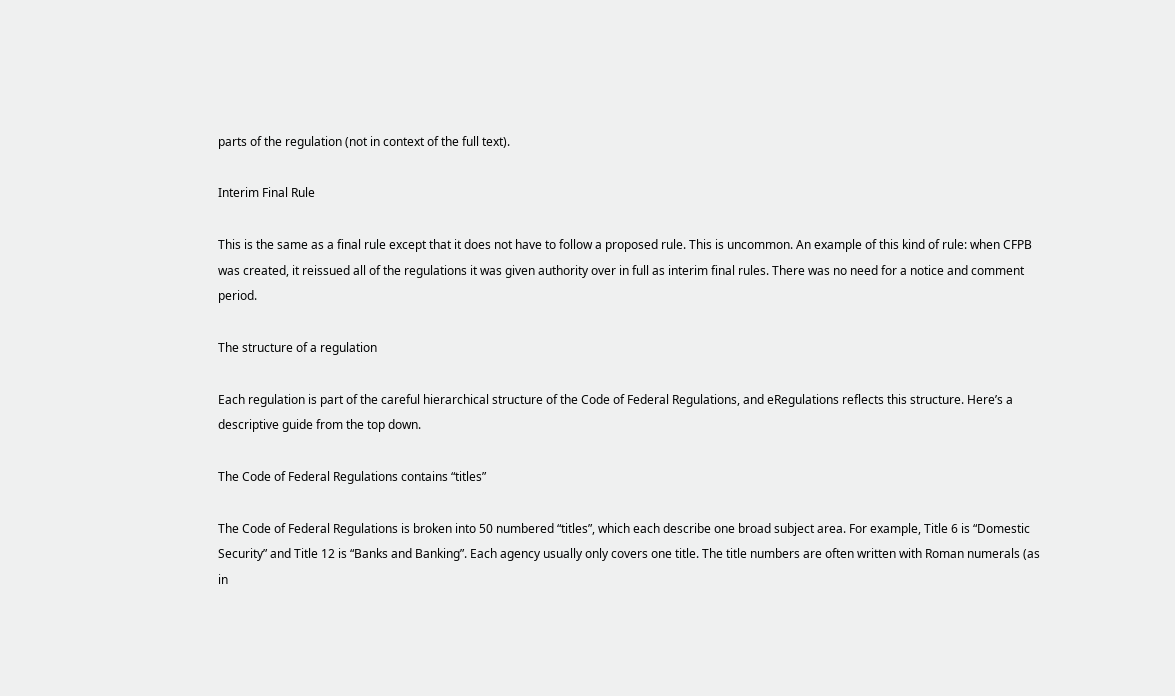parts of the regulation (not in context of the full text).

Interim Final Rule

This is the same as a final rule except that it does not have to follow a proposed rule. This is uncommon. An example of this kind of rule: when CFPB was created, it reissued all of the regulations it was given authority over in full as interim final rules. There was no need for a notice and comment period.

The structure of a regulation

Each regulation is part of the careful hierarchical structure of the Code of Federal Regulations, and eRegulations reflects this structure. Here’s a descriptive guide from the top down.

The Code of Federal Regulations contains “titles”

The Code of Federal Regulations is broken into 50 numbered “titles”, which each describe one broad subject area. For example, Title 6 is “Domestic Security” and Title 12 is “Banks and Banking”. Each agency usually only covers one title. The title numbers are often written with Roman numerals (as in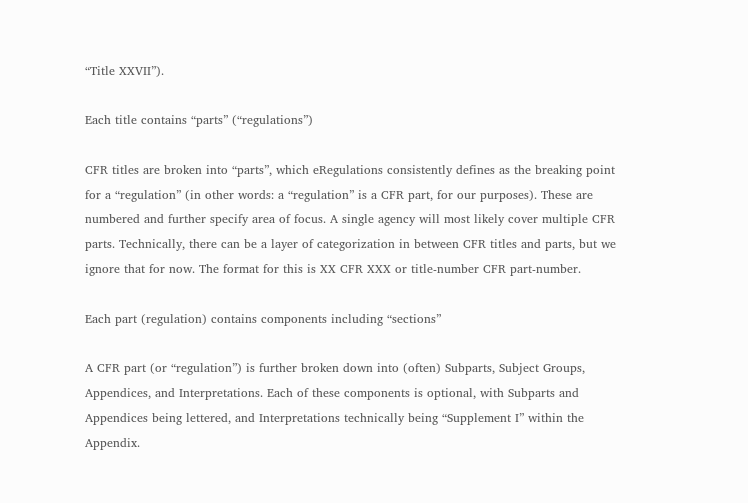“Title XXVII”).

Each title contains “parts” (“regulations”)

CFR titles are broken into “parts”, which eRegulations consistently defines as the breaking point for a “regulation” (in other words: a “regulation” is a CFR part, for our purposes). These are numbered and further specify area of focus. A single agency will most likely cover multiple CFR parts. Technically, there can be a layer of categorization in between CFR titles and parts, but we ignore that for now. The format for this is XX CFR XXX or title-number CFR part-number.

Each part (regulation) contains components including “sections”

A CFR part (or “regulation”) is further broken down into (often) Subparts, Subject Groups, Appendices, and Interpretations. Each of these components is optional, with Subparts and Appendices being lettered, and Interpretations technically being “Supplement I” within the Appendix.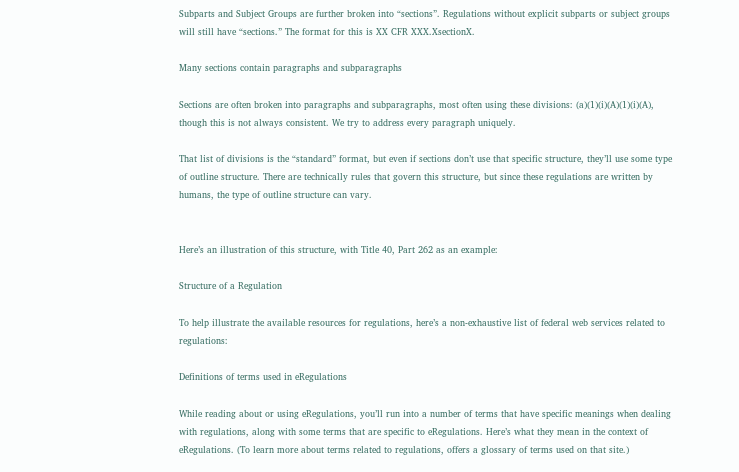Subparts and Subject Groups are further broken into “sections”. Regulations without explicit subparts or subject groups will still have “sections.” The format for this is XX CFR XXX.XsectionX.

Many sections contain paragraphs and subparagraphs

Sections are often broken into paragraphs and subparagraphs, most often using these divisions: (a)(1)(i)(A)(1)(i)(A), though this is not always consistent. We try to address every paragraph uniquely.

That list of divisions is the “standard” format, but even if sections don’t use that specific structure, they’ll use some type of outline structure. There are technically rules that govern this structure, but since these regulations are written by humans, the type of outline structure can vary.


Here’s an illustration of this structure, with Title 40, Part 262 as an example:

Structure of a Regulation

To help illustrate the available resources for regulations, here’s a non-exhaustive list of federal web services related to regulations:

Definitions of terms used in eRegulations

While reading about or using eRegulations, you’ll run into a number of terms that have specific meanings when dealing with regulations, along with some terms that are specific to eRegulations. Here’s what they mean in the context of eRegulations. (To learn more about terms related to regulations, offers a glossary of terms used on that site.)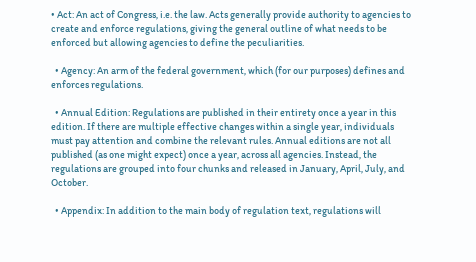• Act: An act of Congress, i.e. the law. Acts generally provide authority to agencies to create and enforce regulations, giving the general outline of what needs to be enforced but allowing agencies to define the peculiarities.

  • Agency: An arm of the federal government, which (for our purposes) defines and enforces regulations.

  • Annual Edition: Regulations are published in their entirety once a year in this edition. If there are multiple effective changes within a single year, individuals must pay attention and combine the relevant rules. Annual editions are not all published (as one might expect) once a year, across all agencies. Instead, the regulations are grouped into four chunks and released in January, April, July, and October.

  • Appendix: In addition to the main body of regulation text, regulations will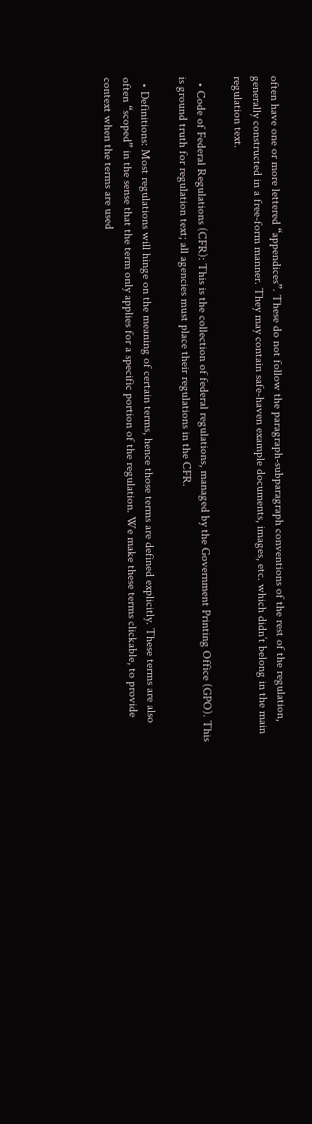often have one or more lettered “appendices”. These do not follow the paragraph-subparagraph conventions of the rest of the regulation, generally constructed in a free-form manner. They may contain safe-haven example documents, images, etc. which didn’t belong in the main regulation text.

  • Code of Federal Regulations (CFR): This is the collection of federal regulations, managed by the Government Printing Office (GPO). This is ground truth for regulation text; all agencies must place their regulations in the CFR.

  • Definitions: Most regulations will hinge on the meaning of certain terms, hence those terms are defined explicitly. These terms are also often “scoped” in the sense that the term only applies for a specific portion of the regulation. We make these terms clickable, to provide context when the terms are used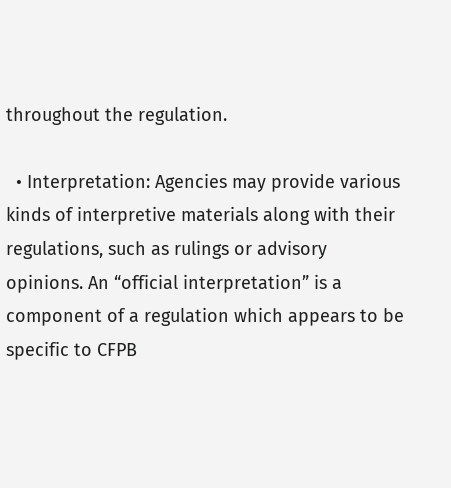throughout the regulation.

  • Interpretation: Agencies may provide various kinds of interpretive materials along with their regulations, such as rulings or advisory opinions. An “official interpretation” is a component of a regulation which appears to be specific to CFPB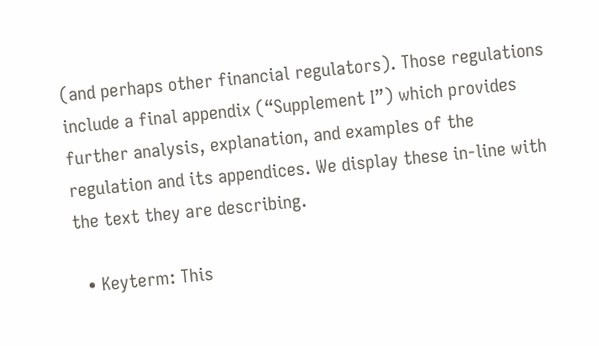(and perhaps other financial regulators). Those regulations include a final appendix (“Supplement I”) which provides further analysis, explanation, and examples of the regulation and its appendices. We display these in-line with the text they are describing.

  • Keyterm: This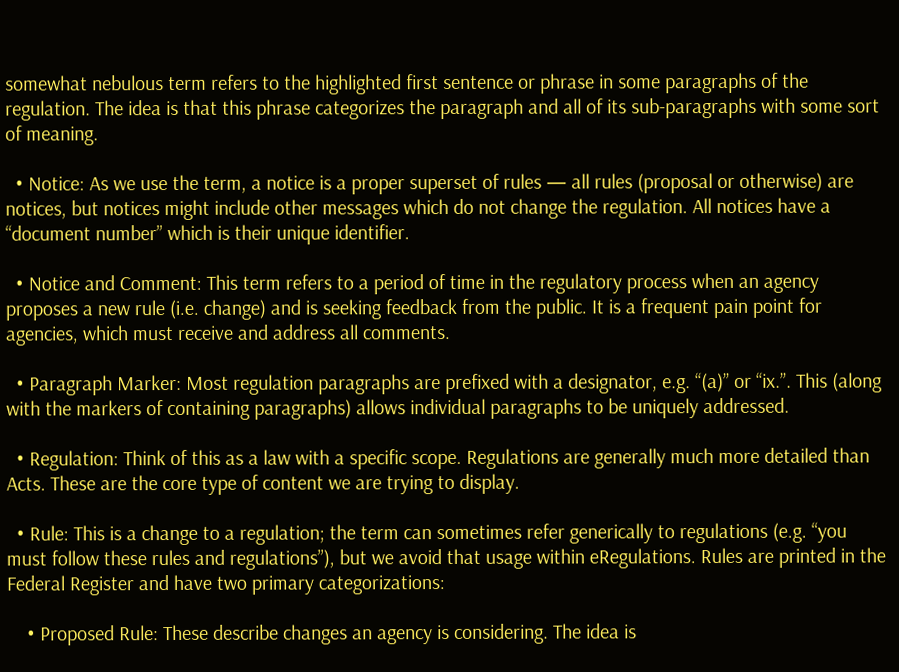somewhat nebulous term refers to the highlighted first sentence or phrase in some paragraphs of the regulation. The idea is that this phrase categorizes the paragraph and all of its sub-paragraphs with some sort of meaning.

  • Notice: As we use the term, a notice is a proper superset of rules — all rules (proposal or otherwise) are notices, but notices might include other messages which do not change the regulation. All notices have a “document number” which is their unique identifier.

  • Notice and Comment: This term refers to a period of time in the regulatory process when an agency proposes a new rule (i.e. change) and is seeking feedback from the public. It is a frequent pain point for agencies, which must receive and address all comments.

  • Paragraph Marker: Most regulation paragraphs are prefixed with a designator, e.g. “(a)” or “ix.”. This (along with the markers of containing paragraphs) allows individual paragraphs to be uniquely addressed.

  • Regulation: Think of this as a law with a specific scope. Regulations are generally much more detailed than Acts. These are the core type of content we are trying to display.

  • Rule: This is a change to a regulation; the term can sometimes refer generically to regulations (e.g. “you must follow these rules and regulations”), but we avoid that usage within eRegulations. Rules are printed in the Federal Register and have two primary categorizations:

    • Proposed Rule: These describe changes an agency is considering. The idea is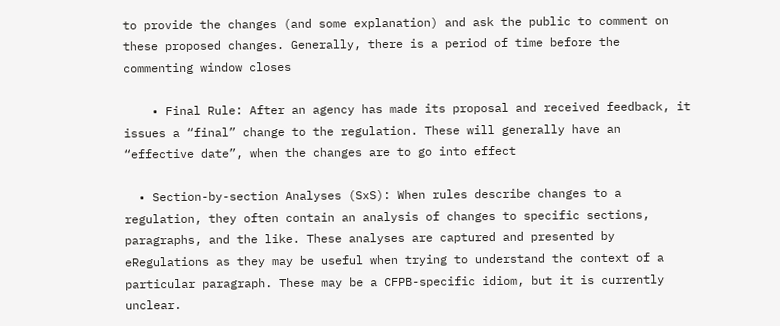to provide the changes (and some explanation) and ask the public to comment on these proposed changes. Generally, there is a period of time before the commenting window closes

    • Final Rule: After an agency has made its proposal and received feedback, it issues a “final” change to the regulation. These will generally have an “effective date”, when the changes are to go into effect

  • Section-by-section Analyses (SxS): When rules describe changes to a regulation, they often contain an analysis of changes to specific sections, paragraphs, and the like. These analyses are captured and presented by eRegulations as they may be useful when trying to understand the context of a particular paragraph. These may be a CFPB-specific idiom, but it is currently unclear.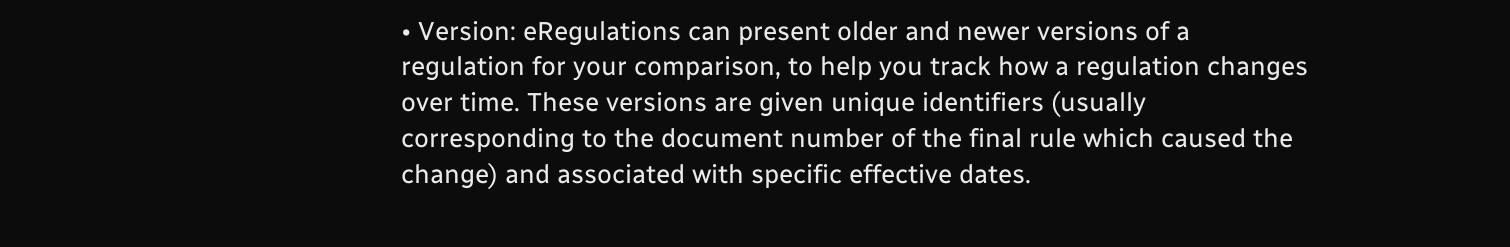• Version: eRegulations can present older and newer versions of a regulation for your comparison, to help you track how a regulation changes over time. These versions are given unique identifiers (usually corresponding to the document number of the final rule which caused the change) and associated with specific effective dates.